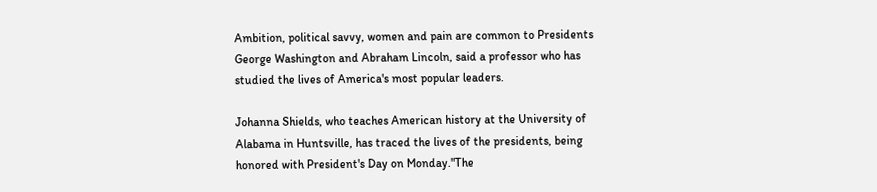Ambition, political savvy, women and pain are common to Presidents George Washington and Abraham Lincoln, said a professor who has studied the lives of America's most popular leaders.

Johanna Shields, who teaches American history at the University of Alabama in Huntsville, has traced the lives of the presidents, being honored with President's Day on Monday."The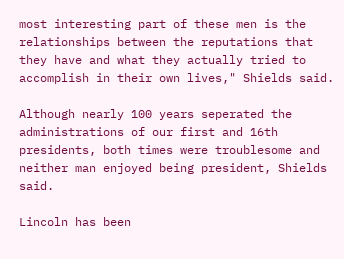most interesting part of these men is the relationships between the reputations that they have and what they actually tried to accomplish in their own lives," Shields said.

Although nearly 100 years seperated the administrations of our first and 16th presidents, both times were troublesome and neither man enjoyed being president, Shields said.

Lincoln has been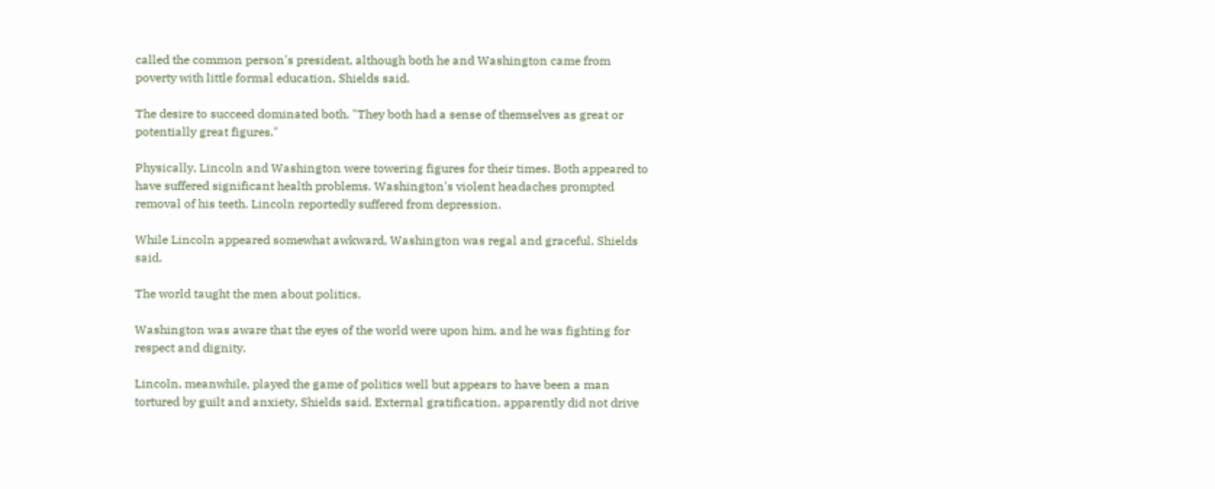called the common person's president, although both he and Washington came from poverty with little formal education, Shields said.

The desire to succeed dominated both. "They both had a sense of themselves as great or potentially great figures."

Physically, Lincoln and Washington were towering figures for their times. Both appeared to have suffered significant health problems. Washington's violent headaches prompted removal of his teeth. Lincoln reportedly suffered from depression.

While Lincoln appeared somewhat awkward, Washington was regal and graceful, Shields said.

The world taught the men about politics.

Washington was aware that the eyes of the world were upon him, and he was fighting for respect and dignity.

Lincoln, meanwhile, played the game of politics well but appears to have been a man tortured by guilt and anxiety, Shields said. External gratification, apparently did not drive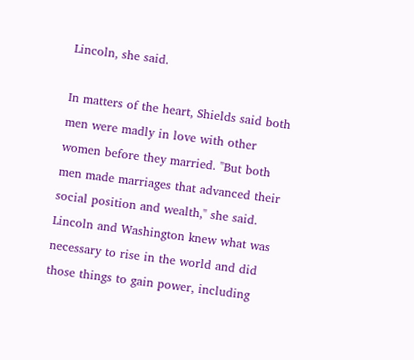Lincoln, she said.

In matters of the heart, Shields said both men were madly in love with other women before they married. "But both men made marriages that advanced their social position and wealth," she said. Lincoln and Washington knew what was necessary to rise in the world and did those things to gain power, including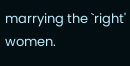marrying the `right' women.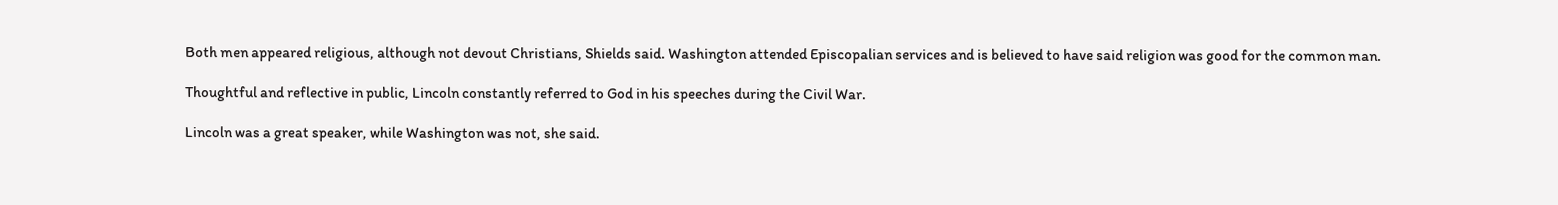Both men appeared religious, although not devout Christians, Shields said. Washington attended Episcopalian services and is believed to have said religion was good for the common man.

Thoughtful and reflective in public, Lincoln constantly referred to God in his speeches during the Civil War.

Lincoln was a great speaker, while Washington was not, she said.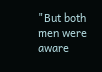"But both men were aware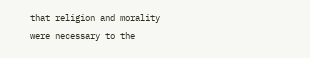that religion and morality were necessary to the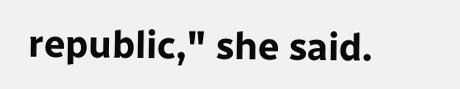republic," she said.